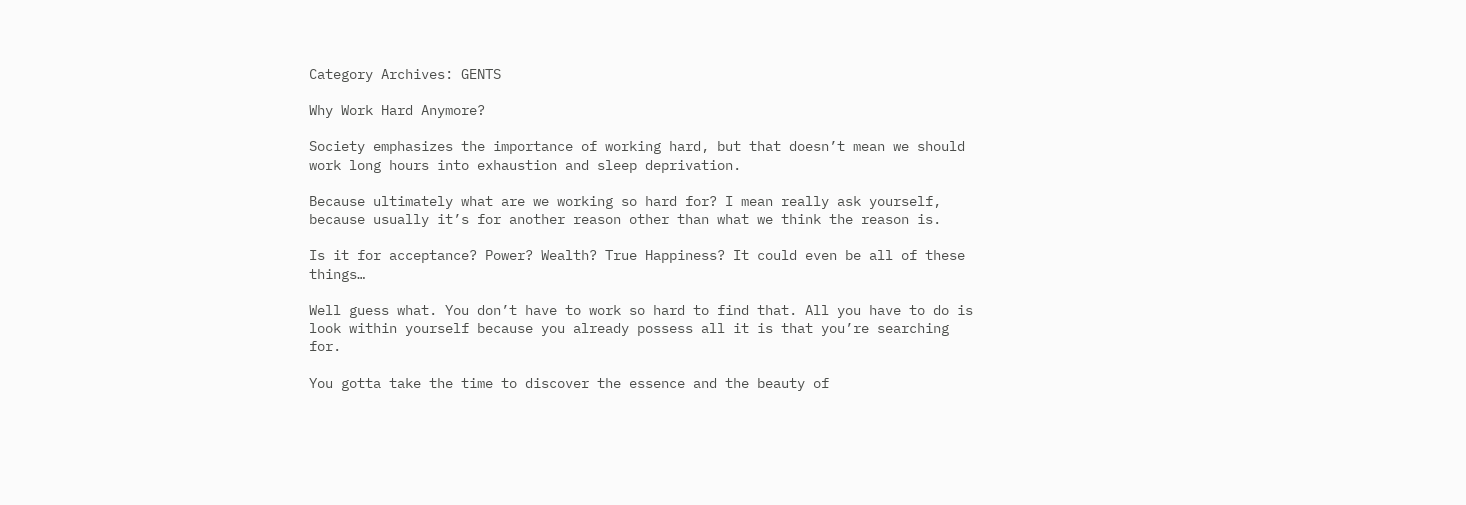Category Archives: GENTS

Why Work Hard Anymore?

Society emphasizes the importance of working hard, but that doesn’t mean we should work long hours into exhaustion and sleep deprivation.

Because ultimately what are we working so hard for? I mean really ask yourself, because usually it’s for another reason other than what we think the reason is.

Is it for acceptance? Power? Wealth? True Happiness? It could even be all of these things…

Well guess what. You don’t have to work so hard to find that. All you have to do is look within yourself because you already possess all it is that you’re searching for.

You gotta take the time to discover the essence and the beauty of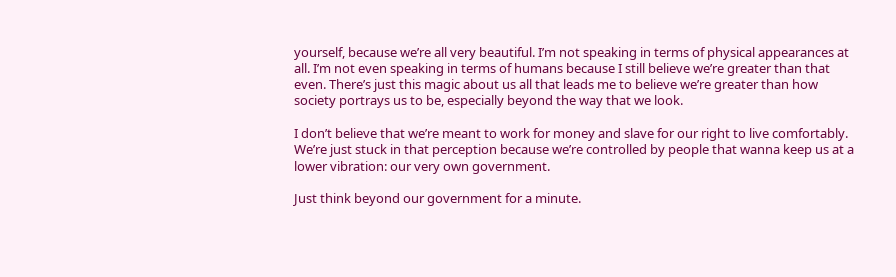yourself, because we’re all very beautiful. I’m not speaking in terms of physical appearances at all. I’m not even speaking in terms of humans because I still believe we’re greater than that even. There’s just this magic about us all that leads me to believe we’re greater than how society portrays us to be, especially beyond the way that we look.

I don’t believe that we’re meant to work for money and slave for our right to live comfortably. We’re just stuck in that perception because we’re controlled by people that wanna keep us at a lower vibration: our very own government.

Just think beyond our government for a minute.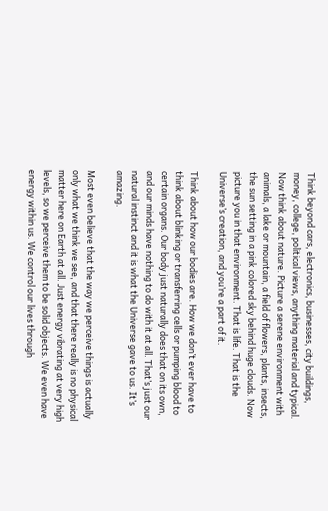Think beyond cars, electronics, businesses, city buildings, money, college, political views, anything material and typical. Now think about nature. Picture a serene environment with animals, a lake or mountain, a field of flowers, plants, insects, the sun setting in a pink colored sky behind huge clouds. Now picture you in that environment. That is life. That is the Universe’s creation, and you’re a part of it.

Think about how our bodies are. How we don’t ever have to think about blinking or transferring cells or pumping blood to certain organs. Our body just naturally does that on its own, and our minds have nothing to do with it at all. That’s just our natural instinct and it is what the Universe gave to us. It’s amazing.

Most even believe that the way we perceive things is actually only what we think we see, and that there really is no physical matter here on Earth at all. Just energy vibrating at very high levels, so we perceive them to be solid objects. We even have energy within us. We control our lives through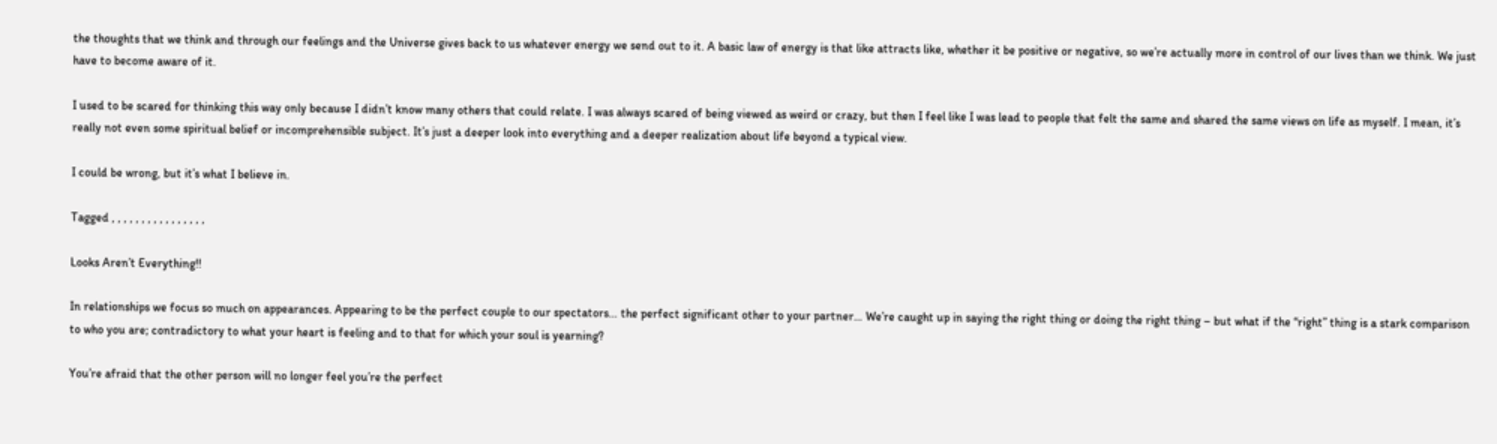the thoughts that we think and through our feelings and the Universe gives back to us whatever energy we send out to it. A basic law of energy is that like attracts like, whether it be positive or negative, so we’re actually more in control of our lives than we think. We just have to become aware of it.

I used to be scared for thinking this way only because I didn’t know many others that could relate. I was always scared of being viewed as weird or crazy, but then I feel like I was lead to people that felt the same and shared the same views on life as myself. I mean, it’s really not even some spiritual belief or incomprehensible subject. It’s just a deeper look into everything and a deeper realization about life beyond a typical view.

I could be wrong, but it’s what I believe in.

Tagged , , , , , , , , , , , , , , , ,

Looks Aren’t Everything!!

In relationships we focus so much on appearances. Appearing to be the perfect couple to our spectators… the perfect significant other to your partner… We’re caught up in saying the right thing or doing the right thing – but what if the “right” thing is a stark comparison to who you are; contradictory to what your heart is feeling and to that for which your soul is yearning?

You’re afraid that the other person will no longer feel you’re the perfect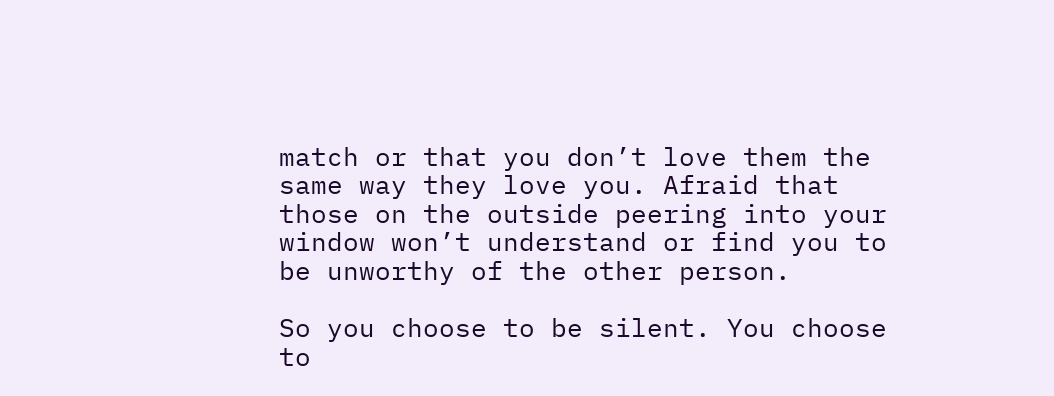match or that you don’t love them the same way they love you. Afraid that those on the outside peering into your window won’t understand or find you to be unworthy of the other person.

So you choose to be silent. You choose to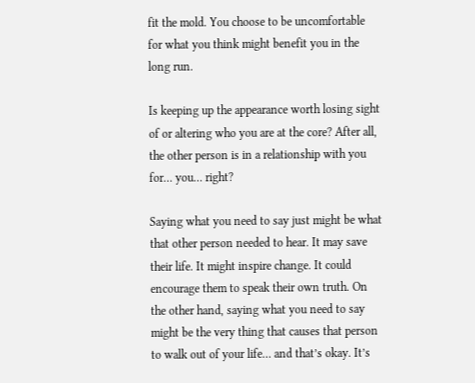fit the mold. You choose to be uncomfortable for what you think might benefit you in the long run.

Is keeping up the appearance worth losing sight of or altering who you are at the core? After all, the other person is in a relationship with you for… you… right?

Saying what you need to say just might be what that other person needed to hear. It may save their life. It might inspire change. It could encourage them to speak their own truth. On the other hand, saying what you need to say might be the very thing that causes that person to walk out of your life… and that’s okay. It’s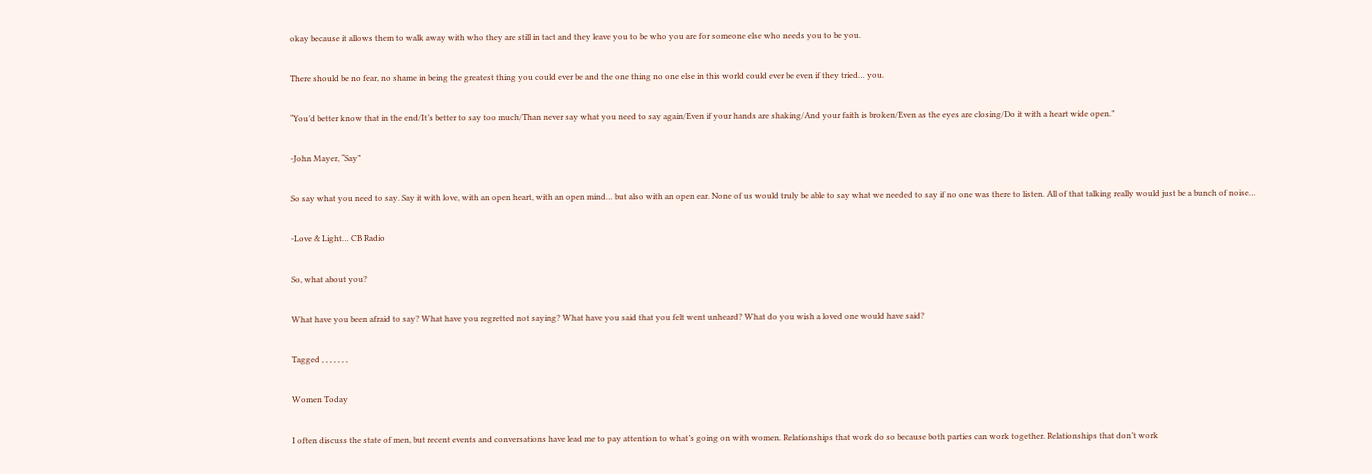okay because it allows them to walk away with who they are still in tact and they leave you to be who you are for someone else who needs you to be you.

There should be no fear, no shame in being the greatest thing you could ever be and the one thing no one else in this world could ever be even if they tried… you.

“You’d better know that in the end/It’s better to say too much/Than never say what you need to say again/Even if your hands are shaking/And your faith is broken/Even as the eyes are closing/Do it with a heart wide open.”

-John Mayer, “Say”

So say what you need to say. Say it with love, with an open heart, with an open mind… but also with an open ear. None of us would truly be able to say what we needed to say if no one was there to listen. All of that talking really would just be a bunch of noise…

-Love & Light… CB Radio

So, what about you?

What have you been afraid to say? What have you regretted not saying? What have you said that you felt went unheard? What do you wish a loved one would have said?

Tagged , , , , , , ,

Women Today

I often discuss the state of men, but recent events and conversations have lead me to pay attention to what’s going on with women. Relationships that work do so because both parties can work together. Relationships that don’t work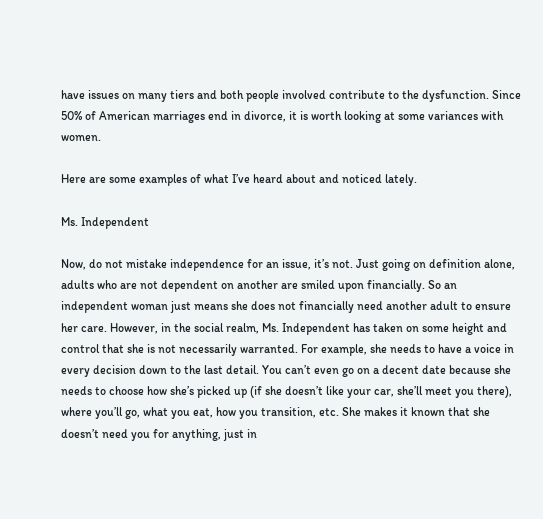have issues on many tiers and both people involved contribute to the dysfunction. Since 50% of American marriages end in divorce, it is worth looking at some variances with women.

Here are some examples of what I’ve heard about and noticed lately.

Ms. Independent

Now, do not mistake independence for an issue, it’s not. Just going on definition alone, adults who are not dependent on another are smiled upon financially. So an independent woman just means she does not financially need another adult to ensure her care. However, in the social realm, Ms. Independent has taken on some height and control that she is not necessarily warranted. For example, she needs to have a voice in every decision down to the last detail. You can’t even go on a decent date because she needs to choose how she’s picked up (if she doesn’t like your car, she’ll meet you there), where you’ll go, what you eat, how you transition, etc. She makes it known that she doesn’t need you for anything, just in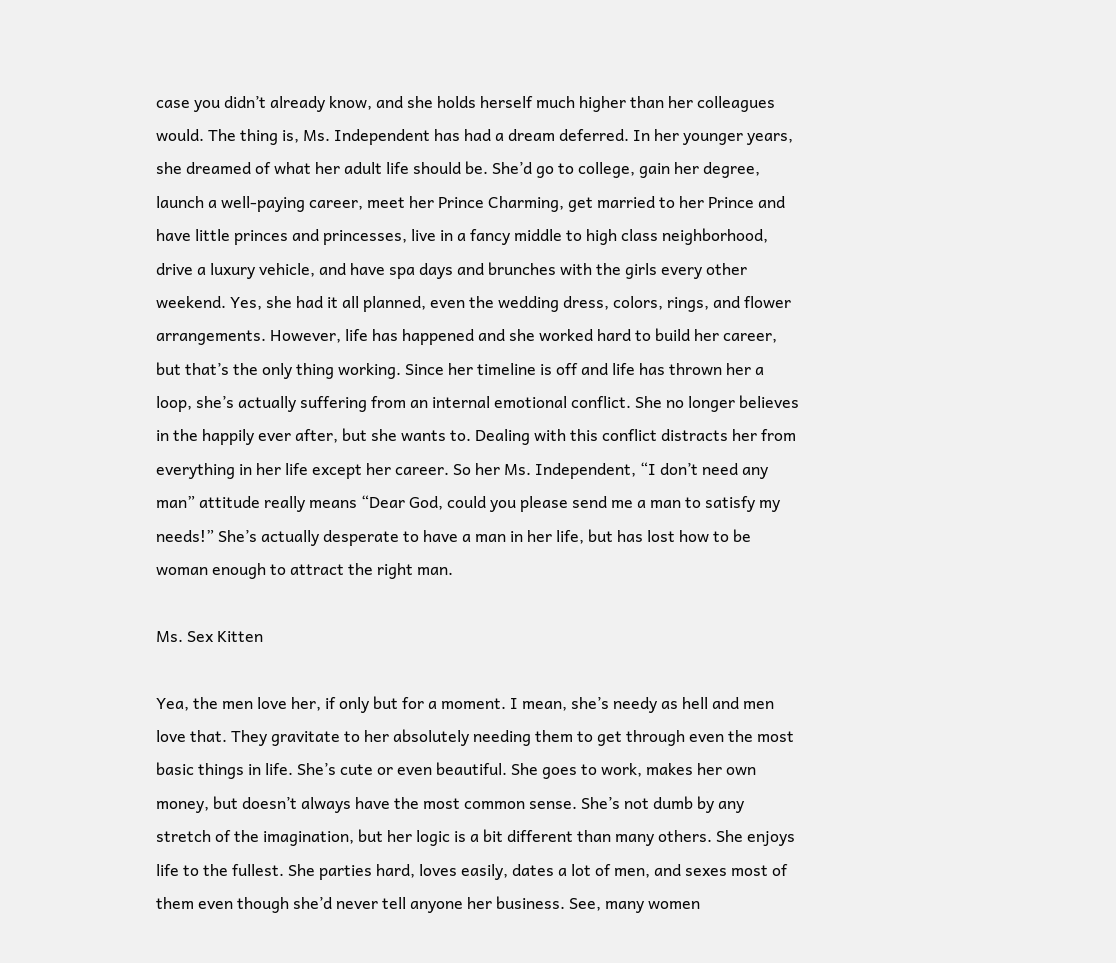case you didn’t already know, and she holds herself much higher than her colleagues would. The thing is, Ms. Independent has had a dream deferred. In her younger years, she dreamed of what her adult life should be. She’d go to college, gain her degree, launch a well-paying career, meet her Prince Charming, get married to her Prince and have little princes and princesses, live in a fancy middle to high class neighborhood, drive a luxury vehicle, and have spa days and brunches with the girls every other weekend. Yes, she had it all planned, even the wedding dress, colors, rings, and flower arrangements. However, life has happened and she worked hard to build her career, but that’s the only thing working. Since her timeline is off and life has thrown her a loop, she’s actually suffering from an internal emotional conflict. She no longer believes in the happily ever after, but she wants to. Dealing with this conflict distracts her from everything in her life except her career. So her Ms. Independent, “I don’t need any man” attitude really means “Dear God, could you please send me a man to satisfy my needs!” She’s actually desperate to have a man in her life, but has lost how to be woman enough to attract the right man.

Ms. Sex Kitten

Yea, the men love her, if only but for a moment. I mean, she’s needy as hell and men love that. They gravitate to her absolutely needing them to get through even the most basic things in life. She’s cute or even beautiful. She goes to work, makes her own money, but doesn’t always have the most common sense. She’s not dumb by any stretch of the imagination, but her logic is a bit different than many others. She enjoys life to the fullest. She parties hard, loves easily, dates a lot of men, and sexes most of them even though she’d never tell anyone her business. See, many women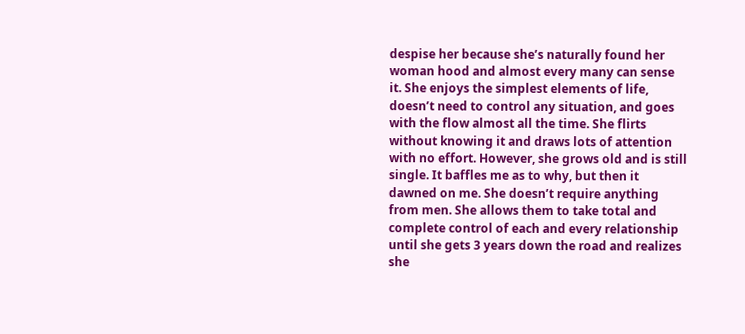despise her because she’s naturally found her woman hood and almost every many can sense it. She enjoys the simplest elements of life, doesn’t need to control any situation, and goes with the flow almost all the time. She flirts without knowing it and draws lots of attention with no effort. However, she grows old and is still single. It baffles me as to why, but then it dawned on me. She doesn’t require anything from men. She allows them to take total and complete control of each and every relationship until she gets 3 years down the road and realizes she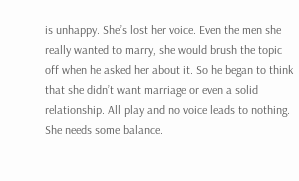is unhappy. She’s lost her voice. Even the men she really wanted to marry, she would brush the topic off when he asked her about it. So he began to think that she didn’t want marriage or even a solid relationship. All play and no voice leads to nothing. She needs some balance.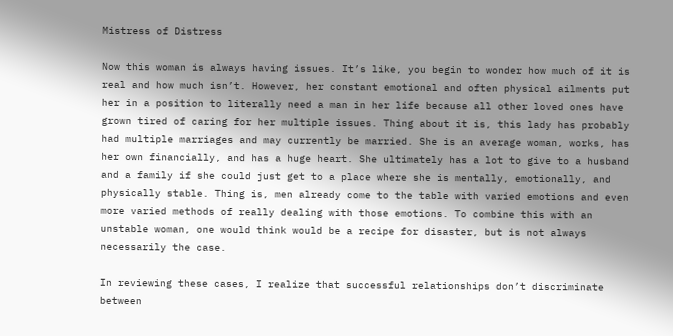Mistress of Distress

Now this woman is always having issues. It’s like, you begin to wonder how much of it is real and how much isn’t. However, her constant emotional and often physical ailments put her in a position to literally need a man in her life because all other loved ones have grown tired of caring for her multiple issues. Thing about it is, this lady has probably had multiple marriages and may currently be married. She is an average woman, works, has her own financially, and has a huge heart. She ultimately has a lot to give to a husband and a family if she could just get to a place where she is mentally, emotionally, and physically stable. Thing is, men already come to the table with varied emotions and even more varied methods of really dealing with those emotions. To combine this with an unstable woman, one would think would be a recipe for disaster, but is not always necessarily the case.

In reviewing these cases, I realize that successful relationships don’t discriminate between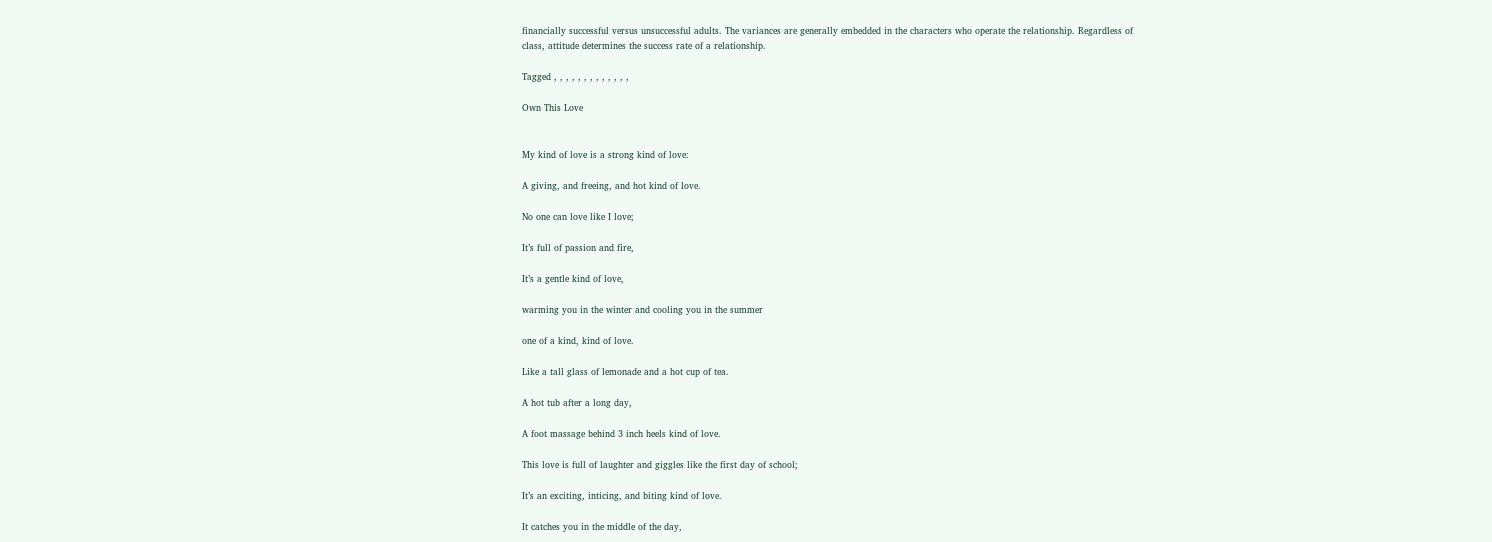financially successful versus unsuccessful adults. The variances are generally embedded in the characters who operate the relationship. Regardless of class, attitude determines the success rate of a relationship.

Tagged , , , , , , , , , , , , ,

Own This Love


My kind of love is a strong kind of love:

A giving, and freeing, and hot kind of love.

No one can love like I love;

It’s full of passion and fire,

It’s a gentle kind of love,

warming you in the winter and cooling you in the summer

one of a kind, kind of love.

Like a tall glass of lemonade and a hot cup of tea.

A hot tub after a long day,

A foot massage behind 3 inch heels kind of love.

This love is full of laughter and giggles like the first day of school;

It’s an exciting, inticing, and biting kind of love.

It catches you in the middle of the day,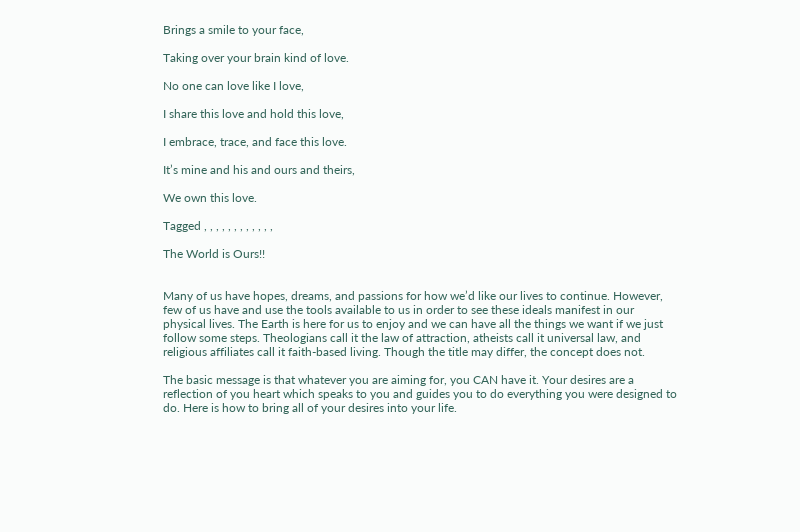Brings a smile to your face,

Taking over your brain kind of love.

No one can love like I love,

I share this love and hold this love,

I embrace, trace, and face this love.

It’s mine and his and ours and theirs,

We own this love.

Tagged , , , , , , , , , , , ,

The World is Ours!!


Many of us have hopes, dreams, and passions for how we’d like our lives to continue. However, few of us have and use the tools available to us in order to see these ideals manifest in our physical lives. The Earth is here for us to enjoy and we can have all the things we want if we just follow some steps. Theologians call it the law of attraction, atheists call it universal law, and religious affiliates call it faith-based living. Though the title may differ, the concept does not.

The basic message is that whatever you are aiming for, you CAN have it. Your desires are a reflection of you heart which speaks to you and guides you to do everything you were designed to do. Here is how to bring all of your desires into your life.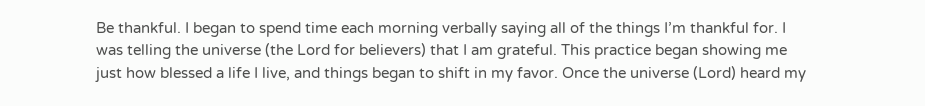Be thankful. I began to spend time each morning verbally saying all of the things I’m thankful for. I was telling the universe (the Lord for believers) that I am grateful. This practice began showing me just how blessed a life I live, and things began to shift in my favor. Once the universe (Lord) heard my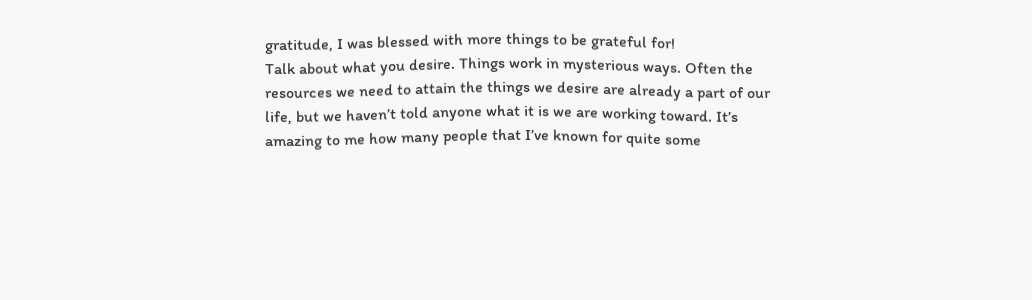gratitude, I was blessed with more things to be grateful for!
Talk about what you desire. Things work in mysterious ways. Often the resources we need to attain the things we desire are already a part of our life, but we haven’t told anyone what it is we are working toward. It’s amazing to me how many people that I’ve known for quite some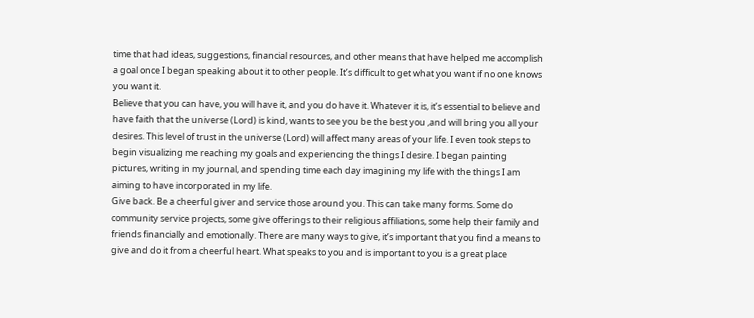time that had ideas, suggestions, financial resources, and other means that have helped me accomplish a goal once I began speaking about it to other people. It’s difficult to get what you want if no one knows you want it.
Believe that you can have, you will have it, and you do have it. Whatever it is, it’s essential to believe and have faith that the universe (Lord) is kind, wants to see you be the best you ,and will bring you all your desires. This level of trust in the universe (Lord) will affect many areas of your life. I even took steps to begin visualizing me reaching my goals and experiencing the things I desire. I began painting pictures, writing in my journal, and spending time each day imagining my life with the things I am aiming to have incorporated in my life.
Give back. Be a cheerful giver and service those around you. This can take many forms. Some do community service projects, some give offerings to their religious affiliations, some help their family and friends financially and emotionally. There are many ways to give, it’s important that you find a means to give and do it from a cheerful heart. What speaks to you and is important to you is a great place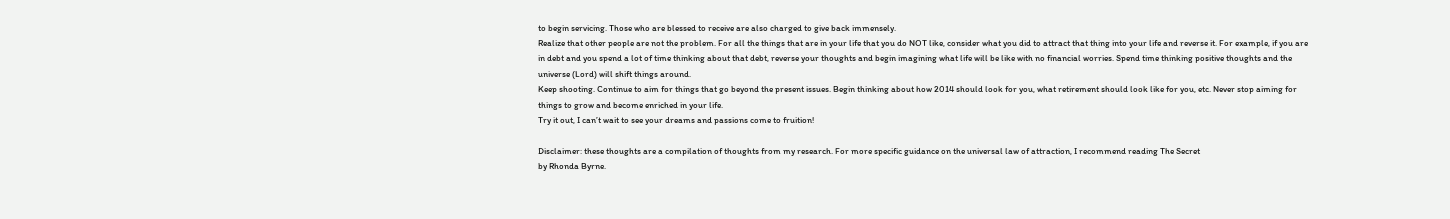to begin servicing. Those who are blessed to receive are also charged to give back immensely.
Realize that other people are not the problem. For all the things that are in your life that you do NOT like, consider what you did to attract that thing into your life and reverse it. For example, if you are in debt and you spend a lot of time thinking about that debt, reverse your thoughts and begin imagining what life will be like with no financial worries. Spend time thinking positive thoughts and the universe (Lord) will shift things around.
Keep shooting. Continue to aim for things that go beyond the present issues. Begin thinking about how 2014 should look for you, what retirement should look like for you, etc. Never stop aiming for things to grow and become enriched in your life.
Try it out, I can’t wait to see your dreams and passions come to fruition!

Disclaimer: these thoughts are a compilation of thoughts from my research. For more specific guidance on the universal law of attraction, I recommend reading The Secret
by Rhonda Byrne.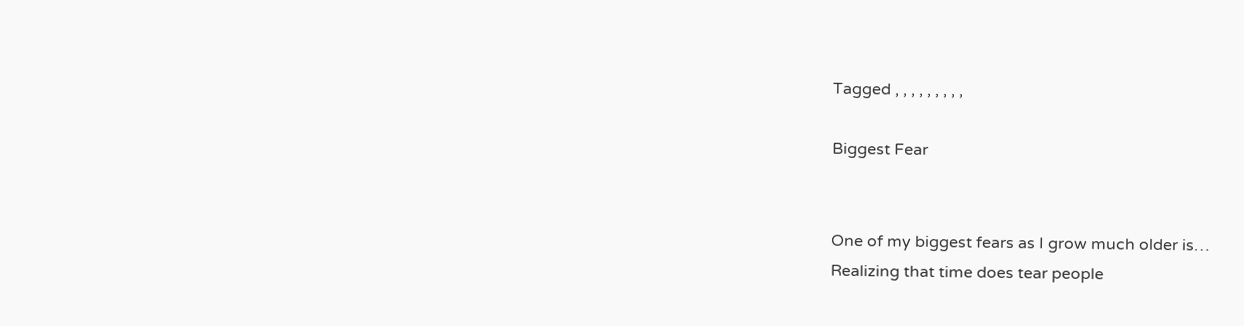Tagged , , , , , , , , ,

Biggest Fear


One of my biggest fears as I grow much older is…
Realizing that time does tear people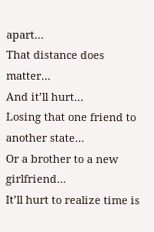apart…
That distance does matter…
And it’ll hurt…
Losing that one friend to another state…
Or a brother to a new girlfriend…
It’ll hurt to realize time is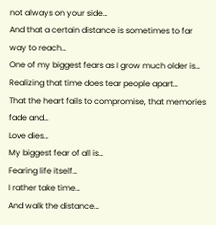not always on your side…
And that a certain distance is sometimes to far way to reach…
One of my biggest fears as I grow much older is…
Realizing that time does tear people apart…
That the heart fails to compromise, that memories fade and…
Love dies…
My biggest fear of all is…
Fearing life itself…
I rather take time…
And walk the distance…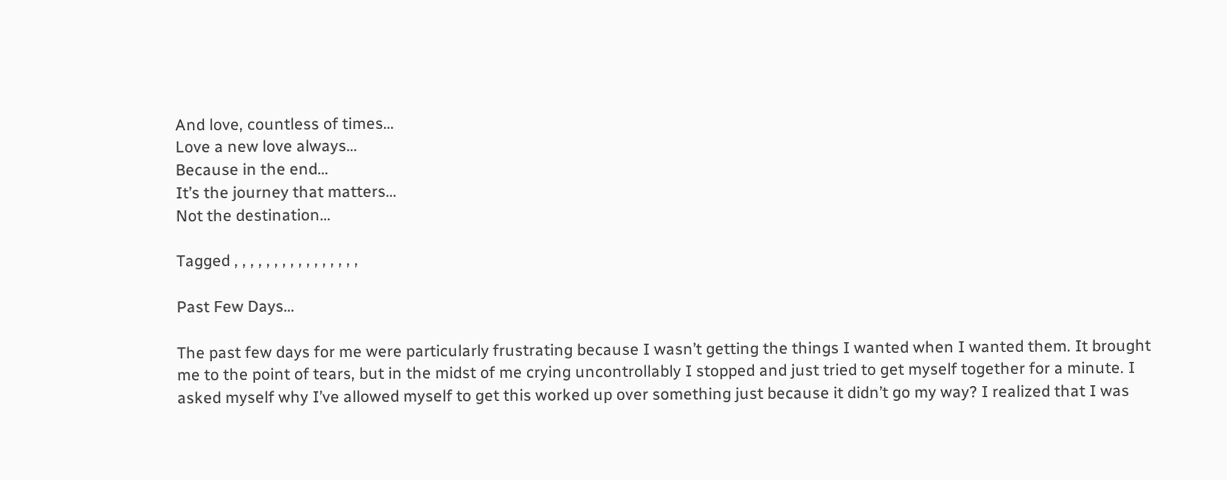And love, countless of times…
Love a new love always…
Because in the end…
It’s the journey that matters…
Not the destination…

Tagged , , , , , , , , , , , , , , , ,

Past Few Days…

The past few days for me were particularly frustrating because I wasn’t getting the things I wanted when I wanted them. It brought me to the point of tears, but in the midst of me crying uncontrollably I stopped and just tried to get myself together for a minute. I asked myself why I’ve allowed myself to get this worked up over something just because it didn’t go my way? I realized that I was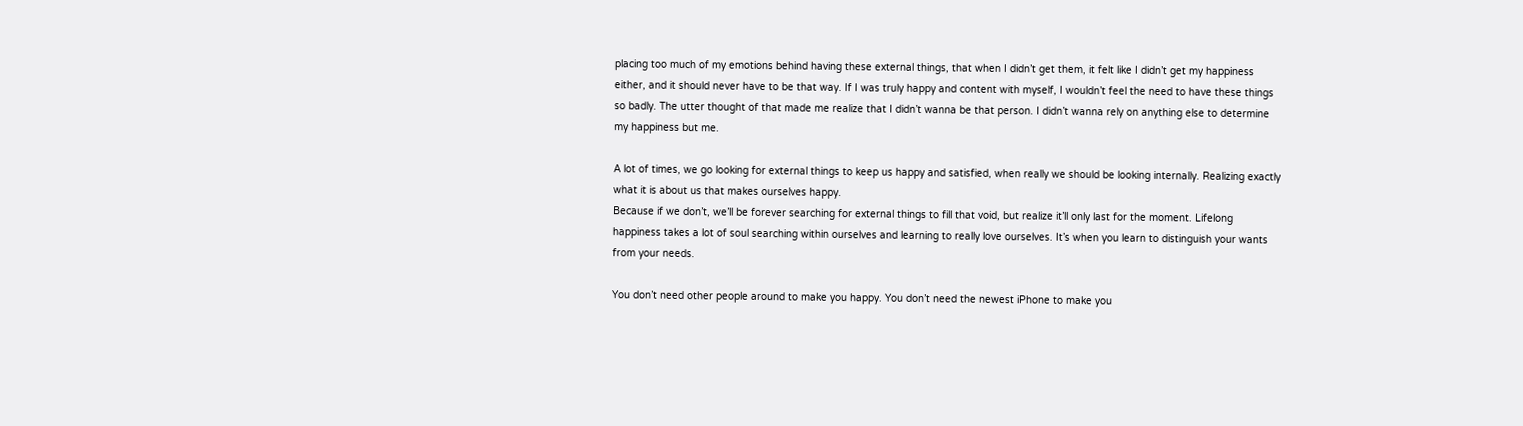placing too much of my emotions behind having these external things, that when I didn’t get them, it felt like I didn’t get my happiness either, and it should never have to be that way. If I was truly happy and content with myself, I wouldn’t feel the need to have these things so badly. The utter thought of that made me realize that I didn’t wanna be that person. I didn’t wanna rely on anything else to determine my happiness but me.

A lot of times, we go looking for external things to keep us happy and satisfied, when really we should be looking internally. Realizing exactly what it is about us that makes ourselves happy.
Because if we don’t, we’ll be forever searching for external things to fill that void, but realize it’ll only last for the moment. Lifelong happiness takes a lot of soul searching within ourselves and learning to really love ourselves. It’s when you learn to distinguish your wants from your needs.

You don’t need other people around to make you happy. You don’t need the newest iPhone to make you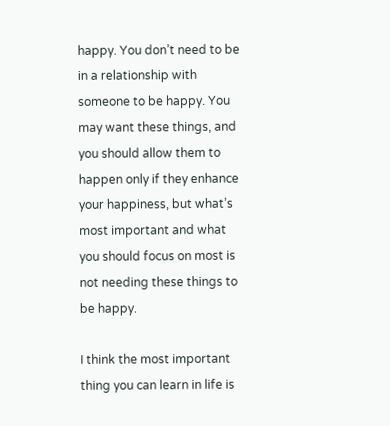happy. You don’t need to be in a relationship with someone to be happy. You may want these things, and you should allow them to happen only if they enhance your happiness, but what’s most important and what you should focus on most is not needing these things to be happy.

I think the most important thing you can learn in life is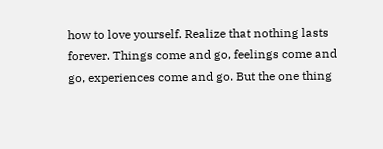how to love yourself. Realize that nothing lasts forever. Things come and go, feelings come and go, experiences come and go. But the one thing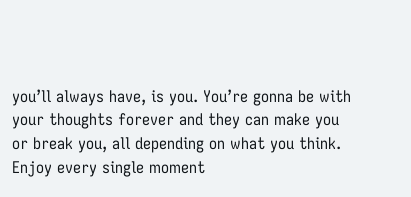you’ll always have, is you. You’re gonna be with your thoughts forever and they can make you or break you, all depending on what you think. Enjoy every single moment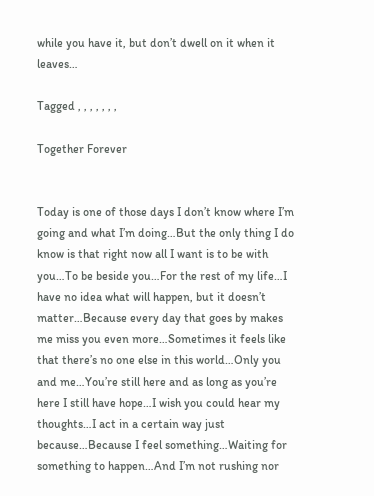while you have it, but don’t dwell on it when it leaves…

Tagged , , , , , , ,

Together Forever


Today is one of those days I don’t know where I’m going and what I’m doing…But the only thing I do know is that right now all I want is to be with you…To be beside you…For the rest of my life…I have no idea what will happen, but it doesn’t matter…Because every day that goes by makes me miss you even more…Sometimes it feels like that there’s no one else in this world…Only you and me…You’re still here and as long as you’re here I still have hope…I wish you could hear my thoughts…I act in a certain way just because…Because I feel something…Waiting for something to happen…And I’m not rushing nor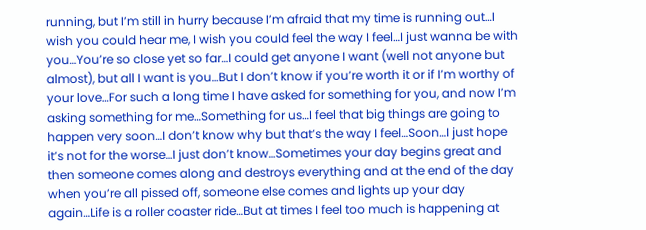running, but I’m still in hurry because I’m afraid that my time is running out…I wish you could hear me, I wish you could feel the way I feel…I just wanna be with you…You’re so close yet so far…I could get anyone I want (well not anyone but almost), but all I want is you…But I don’t know if you’re worth it or if I’m worthy of your love…For such a long time I have asked for something for you, and now I’m asking something for me…Something for us…I feel that big things are going to happen very soon…I don’t know why but that’s the way I feel…Soon…I just hope it’s not for the worse…I just don’t know…Sometimes your day begins great and then someone comes along and destroys everything and at the end of the day when you’re all pissed off, someone else comes and lights up your day again…Life is a roller coaster ride…But at times I feel too much is happening at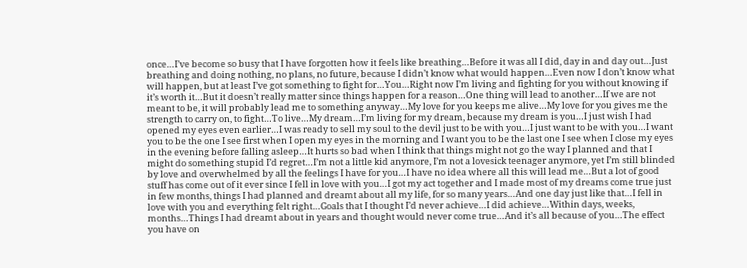once…I’ve become so busy that I have forgotten how it feels like breathing…Before it was all I did, day in and day out…Just breathing and doing nothing, no plans, no future, because I didn’t know what would happen…Even now I don’t know what will happen, but at least I’ve got something to fight for…You…Right now I’m living and fighting for you without knowing if it’s worth it…But it doesn’t really matter since things happen for a reason…One thing will lead to another…If we are not meant to be, it will probably lead me to something anyway…My love for you keeps me alive…My love for you gives me the strength to carry on, to fight…To live…My dream…I’m living for my dream, because my dream is you…I just wish I had opened my eyes even earlier…I was ready to sell my soul to the devil just to be with you…I just want to be with you…I want you to be the one I see first when I open my eyes in the morning and I want you to be the last one I see when I close my eyes in the evening before falling asleep…It hurts so bad when I think that things might not go the way I planned and that I might do something stupid I’d regret…I’m not a little kid anymore, I’m not a lovesick teenager anymore, yet I’m still blinded by love and overwhelmed by all the feelings I have for you…I have no idea where all this will lead me…But a lot of good stuff has come out of it ever since I fell in love with you…I got my act together and I made most of my dreams come true just in few months, things I had planned and dreamt about all my life, for so many years…And one day just like that…I fell in love with you and everything felt right…Goals that I thought I’d never achieve…I did achieve…Within days, weeks, months…Things I had dreamt about in years and thought would never come true…And it’s all because of you…The effect you have on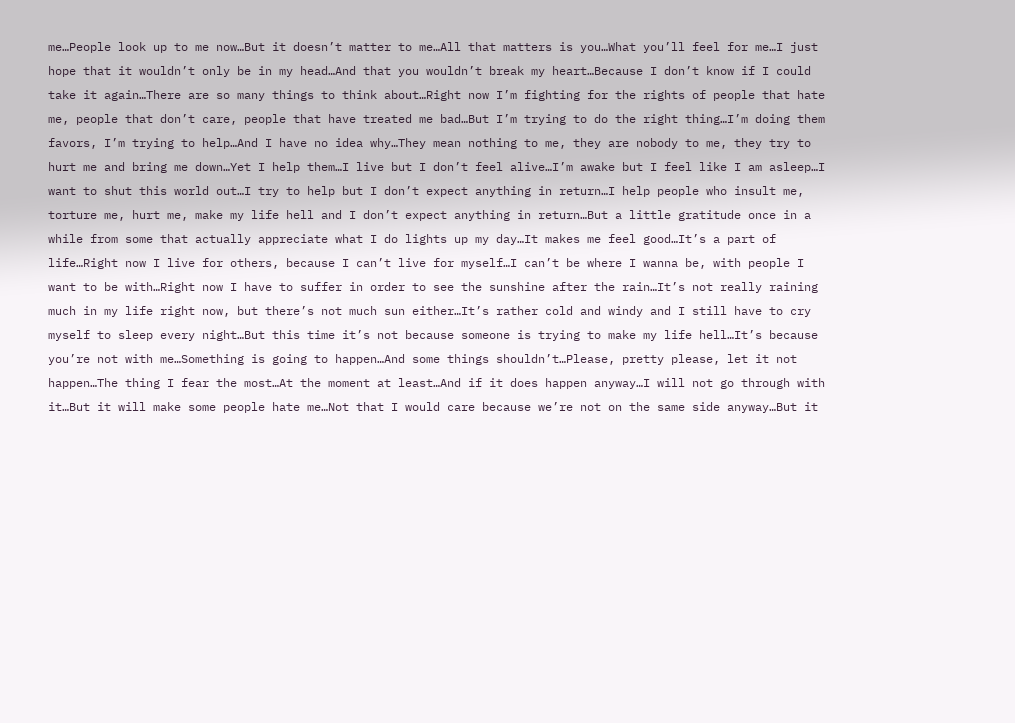me…People look up to me now…But it doesn’t matter to me…All that matters is you…What you’ll feel for me…I just hope that it wouldn’t only be in my head…And that you wouldn’t break my heart…Because I don’t know if I could take it again…There are so many things to think about…Right now I’m fighting for the rights of people that hate me, people that don’t care, people that have treated me bad…But I’m trying to do the right thing…I’m doing them favors, I’m trying to help…And I have no idea why…They mean nothing to me, they are nobody to me, they try to hurt me and bring me down…Yet I help them…I live but I don’t feel alive…I’m awake but I feel like I am asleep…I want to shut this world out…I try to help but I don’t expect anything in return…I help people who insult me, torture me, hurt me, make my life hell and I don’t expect anything in return…But a little gratitude once in a while from some that actually appreciate what I do lights up my day…It makes me feel good…It’s a part of life…Right now I live for others, because I can’t live for myself…I can’t be where I wanna be, with people I want to be with…Right now I have to suffer in order to see the sunshine after the rain…It’s not really raining much in my life right now, but there’s not much sun either…It’s rather cold and windy and I still have to cry myself to sleep every night…But this time it’s not because someone is trying to make my life hell…It’s because you’re not with me…Something is going to happen…And some things shouldn’t…Please, pretty please, let it not happen…The thing I fear the most…At the moment at least…And if it does happen anyway…I will not go through with it…But it will make some people hate me…Not that I would care because we’re not on the same side anyway…But it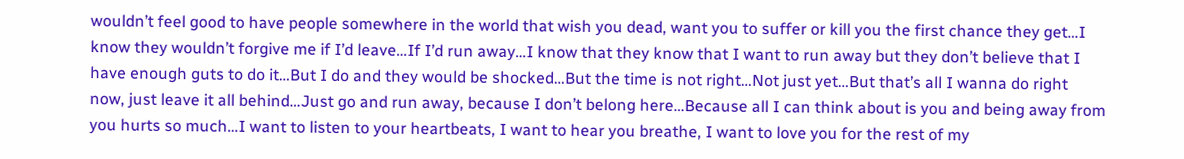wouldn’t feel good to have people somewhere in the world that wish you dead, want you to suffer or kill you the first chance they get…I know they wouldn’t forgive me if I’d leave…If I’d run away…I know that they know that I want to run away but they don’t believe that I have enough guts to do it…But I do and they would be shocked…But the time is not right…Not just yet…But that’s all I wanna do right now, just leave it all behind…Just go and run away, because I don’t belong here…Because all I can think about is you and being away from you hurts so much…I want to listen to your heartbeats, I want to hear you breathe, I want to love you for the rest of my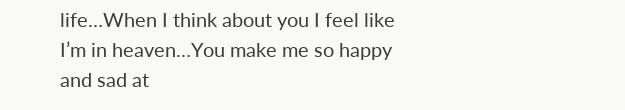life…When I think about you I feel like I’m in heaven…You make me so happy and sad at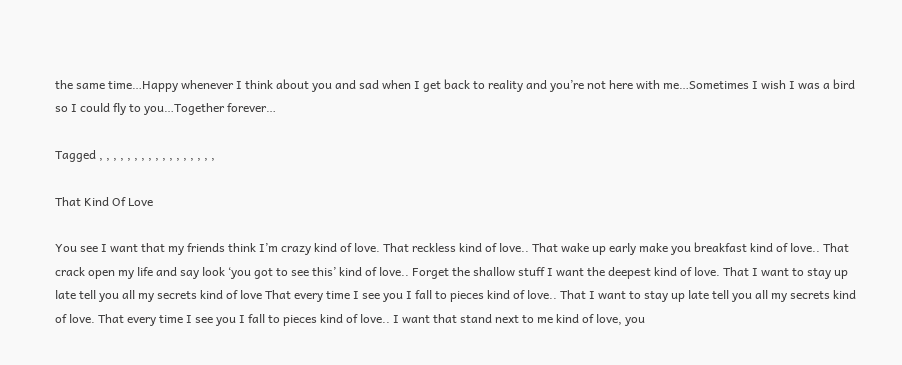the same time…Happy whenever I think about you and sad when I get back to reality and you’re not here with me…Sometimes I wish I was a bird so I could fly to you…Together forever…

Tagged , , , , , , , , , , , , , , , , ,

That Kind Of Love

You see I want that my friends think I’m crazy kind of love. That reckless kind of love.. That wake up early make you breakfast kind of love.. That crack open my life and say look ‘you got to see this’ kind of love.. Forget the shallow stuff I want the deepest kind of love. That I want to stay up late tell you all my secrets kind of love That every time I see you I fall to pieces kind of love.. That I want to stay up late tell you all my secrets kind of love. That every time I see you I fall to pieces kind of love.. I want that stand next to me kind of love, you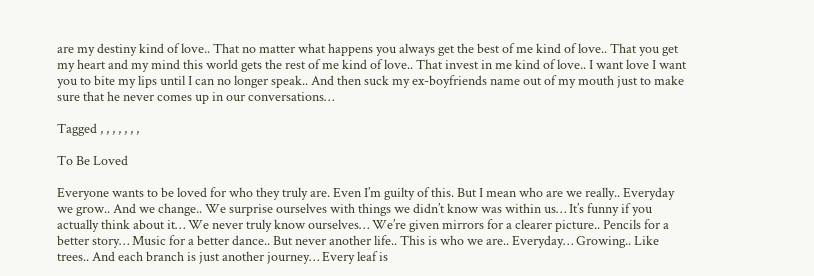are my destiny kind of love.. That no matter what happens you always get the best of me kind of love.. That you get my heart and my mind this world gets the rest of me kind of love.. That invest in me kind of love.. I want love I want you to bite my lips until I can no longer speak.. And then suck my ex-boyfriends name out of my mouth just to make sure that he never comes up in our conversations…

Tagged , , , , , , ,

To Be Loved

Everyone wants to be loved for who they truly are. Even I’m guilty of this. But I mean who are we really.. Everyday we grow.. And we change.. We surprise ourselves with things we didn’t know was within us… It’s funny if you actually think about it… We never truly know ourselves… We’re given mirrors for a clearer picture.. Pencils for a better story… Music for a better dance.. But never another life.. This is who we are.. Everyday… Growing.. Like trees.. And each branch is just another journey… Every leaf is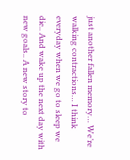just another fallen memory… We’re walking contractions… I think everyday when we go to sleep we die.. And wake up the next day with new goals.. A new story to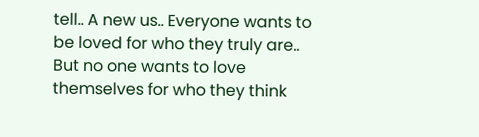tell.. A new us.. Everyone wants to be loved for who they truly are.. But no one wants to love themselves for who they think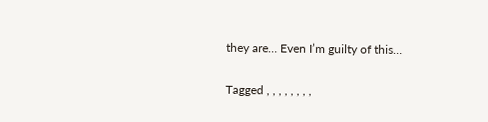they are… Even I’m guilty of this…

Tagged , , , , , , , ,